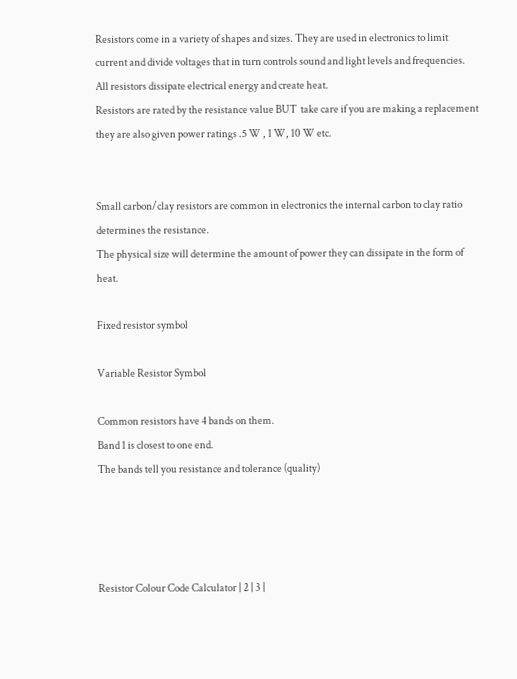Resistors come in a variety of shapes and sizes. They are used in electronics to limit current and divide voltages that in turn controls sound and light levels and frequencies.
All resistors dissipate electrical energy and create heat.
Resistors are rated by the resistance value BUT  take care if you are making a replacement they are also given power ratings .5 W , 1 W, 10 W etc.


Small carbon/clay resistors are common in electronics the internal carbon to clay ratio determines the resistance.
The physical size will determine the amount of power they can dissipate in the form of heat.

Fixed resistor symbol

Variable Resistor Symbol

Common resistors have 4 bands on them.
Band 1 is closest to one end.
The bands tell you resistance and tolerance (quality)




Resistor Colour Code Calculator | 2 | 3 |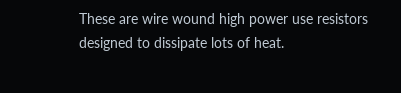These are wire wound high power use resistors designed to dissipate lots of heat.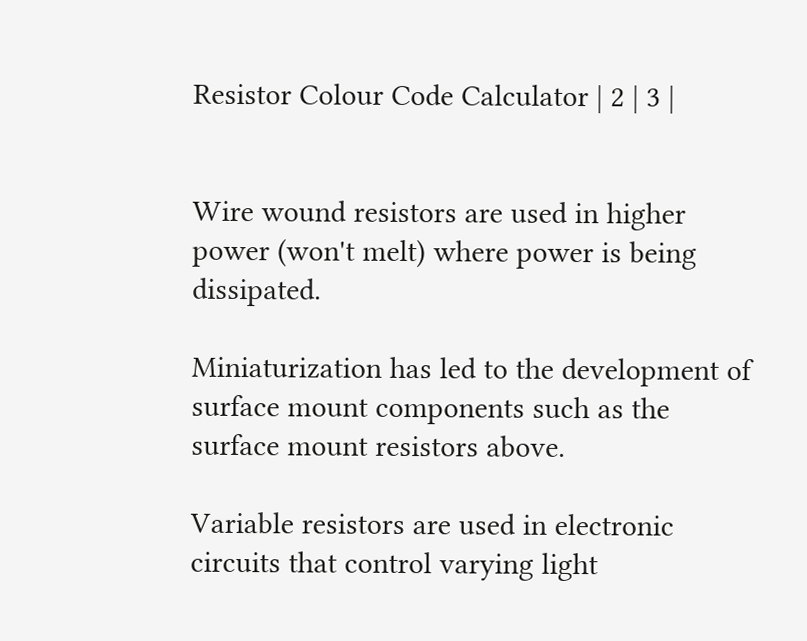Resistor Colour Code Calculator | 2 | 3 |


Wire wound resistors are used in higher power (won't melt) where power is being dissipated.

Miniaturization has led to the development of surface mount components such as the surface mount resistors above.

Variable resistors are used in electronic circuits that control varying light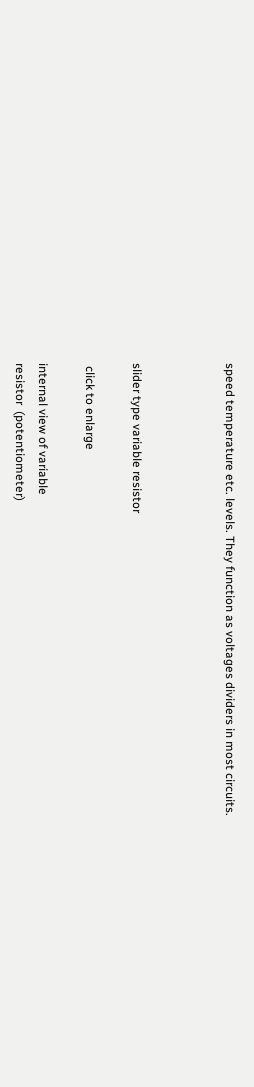speed temperature etc. levels. They function as voltages dividers in most circuits.



slider type variable resistor

 click to enlarge

internal view of variable
resistor  (potentiometer)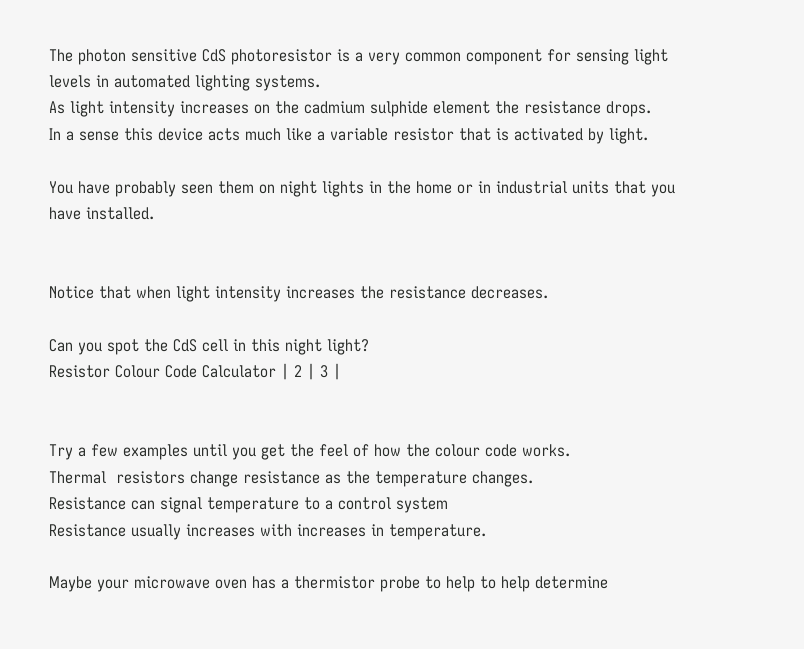The photon sensitive CdS photoresistor is a very common component for sensing light levels in automated lighting systems.
As light intensity increases on the cadmium sulphide element the resistance drops.
In a sense this device acts much like a variable resistor that is activated by light.

You have probably seen them on night lights in the home or in industrial units that you have installed.


Notice that when light intensity increases the resistance decreases.

Can you spot the CdS cell in this night light?
Resistor Colour Code Calculator | 2 | 3 |


Try a few examples until you get the feel of how the colour code works.
Thermal  resistors change resistance as the temperature changes.
Resistance can signal temperature to a control system
Resistance usually increases with increases in temperature.

Maybe your microwave oven has a thermistor probe to help to help determine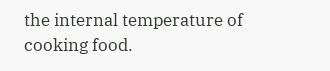the internal temperature of cooking food.